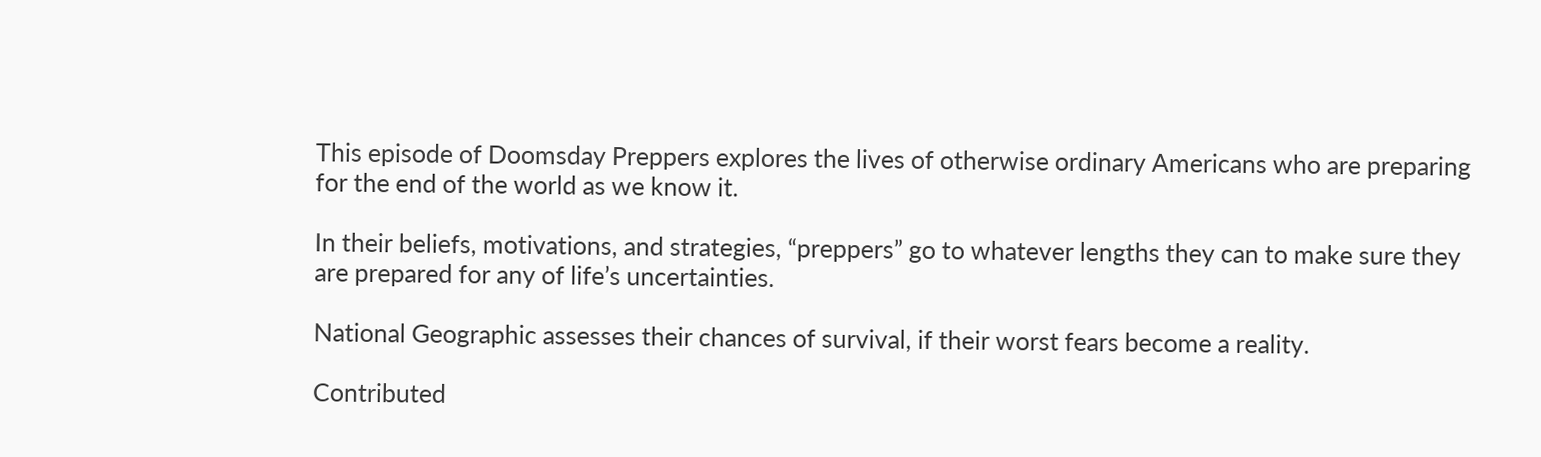This episode of Doomsday Preppers explores the lives of otherwise ordinary Americans who are preparing for the end of the world as we know it.

In their beliefs, motivations, and strategies, “preppers” go to whatever lengths they can to make sure they are prepared for any of life’s uncertainties.

National Geographic assesses their chances of survival, if their worst fears become a reality.

Contributed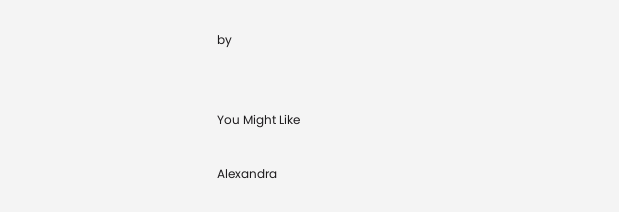by


You Might Like

Alexandra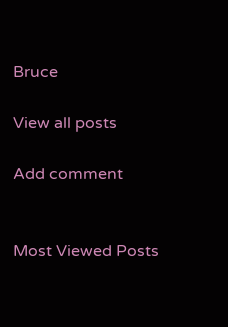Bruce

View all posts

Add comment


Most Viewed Posts